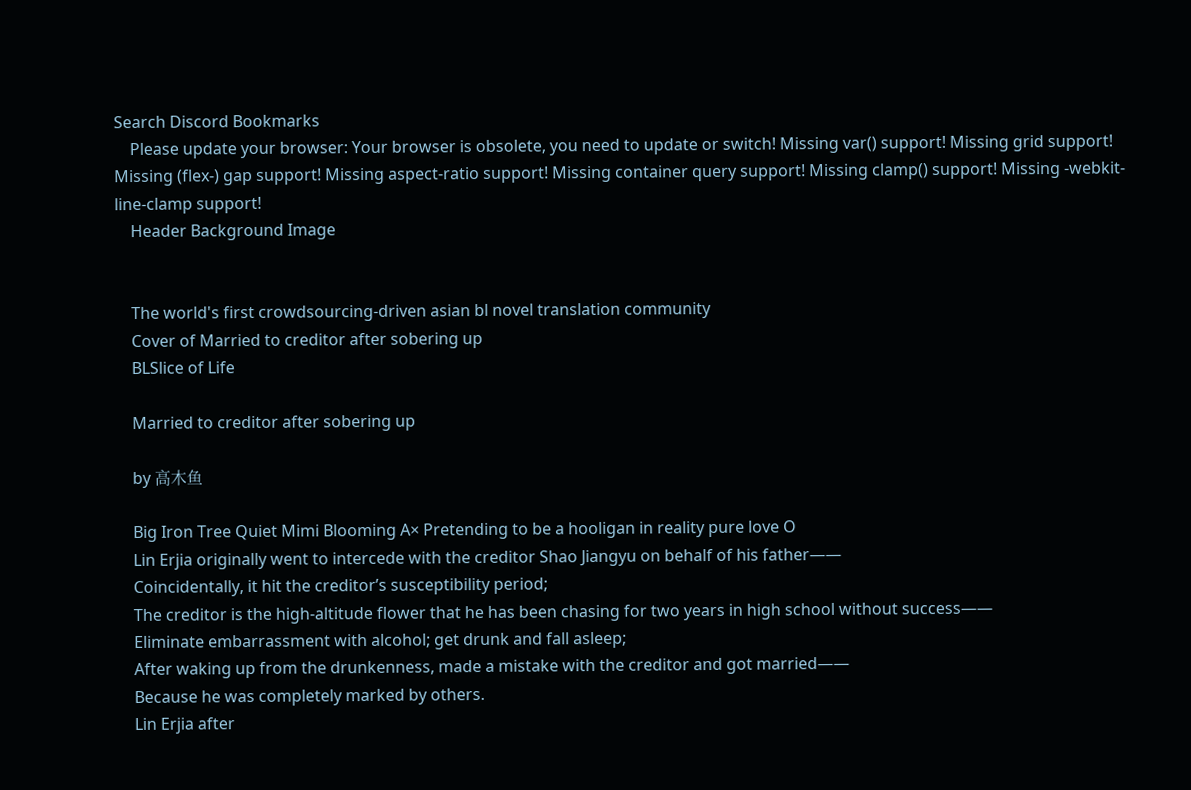Search Discord Bookmarks
    Please update your browser: Your browser is obsolete, you need to update or switch! Missing var() support! Missing grid support! Missing (flex-) gap support! Missing aspect-ratio support! Missing container query support! Missing clamp() support! Missing -webkit-line-clamp support!
    Header Background Image


    The world's first crowdsourcing-driven asian bl novel translation community
    Cover of Married to creditor after sobering up
    BLSlice of Life

    Married to creditor after sobering up

    by 高木鱼

    Big Iron Tree Quiet Mimi Blooming A× Pretending to be a hooligan in reality pure love O
    Lin Erjia originally went to intercede with the creditor Shao Jiangyu on behalf of his father——
    Coincidentally, it hit the creditor’s susceptibility period;
    The creditor is the high-altitude flower that he has been chasing for two years in high school without success——
    Eliminate embarrassment with alcohol; get drunk and fall asleep;
    After waking up from the drunkenness, made a mistake with the creditor and got married——
    Because he was completely marked by others.
    Lin Erjia after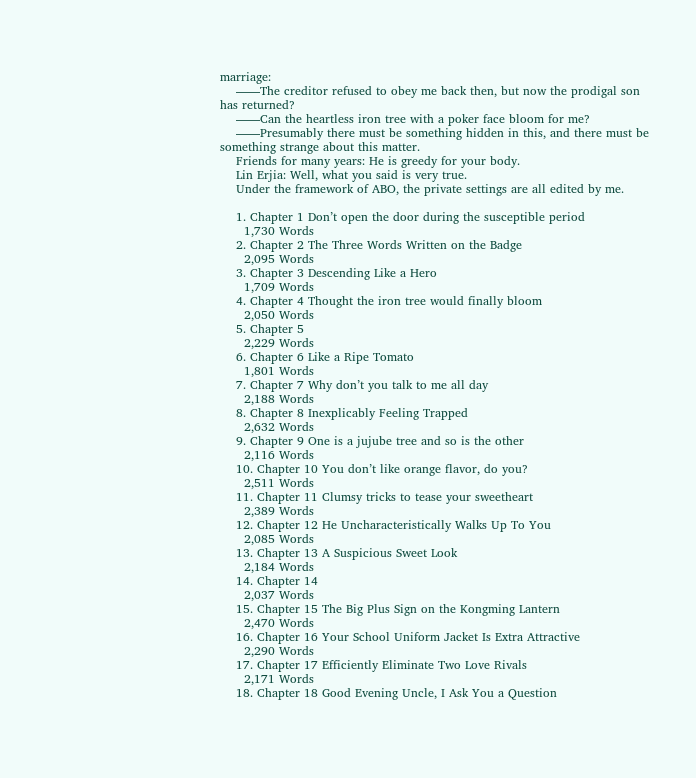marriage:
    ——The creditor refused to obey me back then, but now the prodigal son has returned?
    ——Can the heartless iron tree with a poker face bloom for me?
    ——Presumably there must be something hidden in this, and there must be something strange about this matter.
    Friends for many years: He is greedy for your body.
    Lin Erjia: Well, what you said is very true.
    Under the framework of ABO, the private settings are all edited by me.

    1. Chapter 1 Don’t open the door during the susceptible period
      1,730 Words
    2. Chapter 2 The Three Words Written on the Badge
      2,095 Words
    3. Chapter 3 Descending Like a Hero
      1,709 Words
    4. Chapter 4 Thought the iron tree would finally bloom
      2,050 Words
    5. Chapter 5
      2,229 Words
    6. Chapter 6 Like a Ripe Tomato
      1,801 Words
    7. Chapter 7 Why don’t you talk to me all day
      2,188 Words
    8. Chapter 8 Inexplicably Feeling Trapped
      2,632 Words
    9. Chapter 9 One is a jujube tree and so is the other
      2,116 Words
    10. Chapter 10 You don’t like orange flavor, do you?
      2,511 Words
    11. Chapter 11 Clumsy tricks to tease your sweetheart
      2,389 Words
    12. Chapter 12 He Uncharacteristically Walks Up To You
      2,085 Words
    13. Chapter 13 A Suspicious Sweet Look
      2,184 Words
    14. Chapter 14
      2,037 Words
    15. Chapter 15 The Big Plus Sign on the Kongming Lantern
      2,470 Words
    16. Chapter 16 Your School Uniform Jacket Is Extra Attractive
      2,290 Words
    17. Chapter 17 Efficiently Eliminate Two Love Rivals
      2,171 Words
    18. Chapter 18 Good Evening Uncle, I Ask You a Question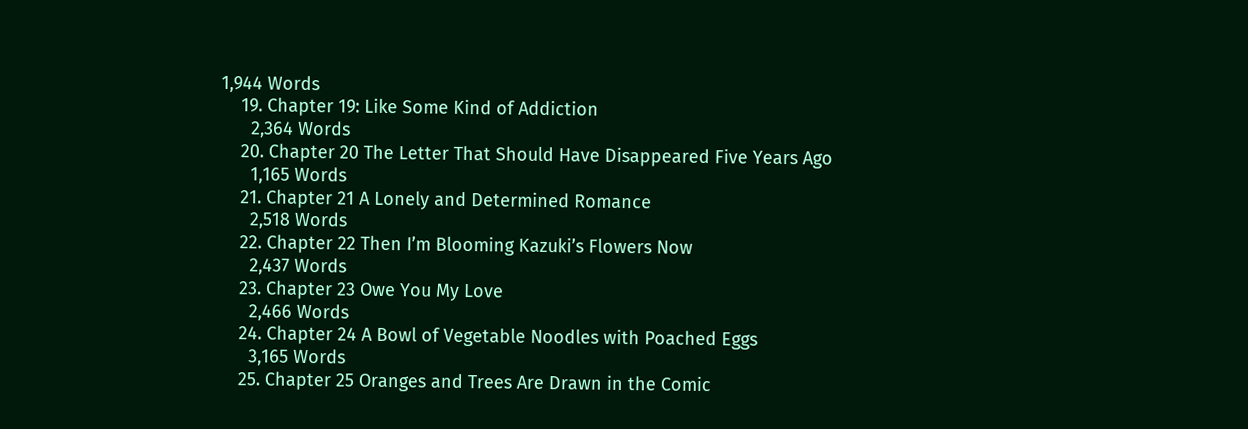1,944 Words
    19. Chapter 19: Like Some Kind of Addiction
      2,364 Words
    20. Chapter 20 The Letter That Should Have Disappeared Five Years Ago
      1,165 Words
    21. Chapter 21 A Lonely and Determined Romance
      2,518 Words
    22. Chapter 22 Then I’m Blooming Kazuki’s Flowers Now
      2,437 Words
    23. Chapter 23 Owe You My Love
      2,466 Words
    24. Chapter 24 A Bowl of Vegetable Noodles with Poached Eggs
      3,165 Words
    25. Chapter 25 Oranges and Trees Are Drawn in the Comic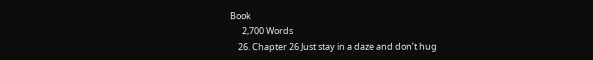Book
      2,700 Words
    26. Chapter 26 Just stay in a daze and don’t hug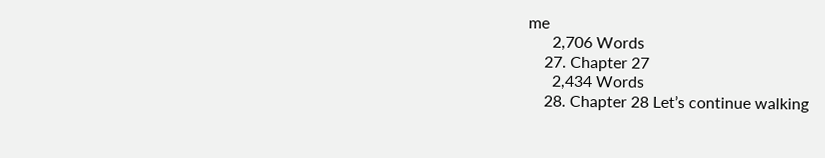me
      2,706 Words
    27. Chapter 27
      2,434 Words
    28. Chapter 28 Let’s continue walking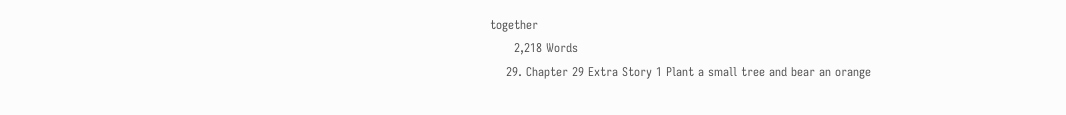together
      2,218 Words
    29. Chapter 29 Extra Story 1 Plant a small tree and bear an orange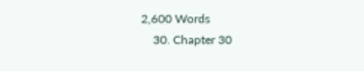2,600 Words
    30. Chapter 30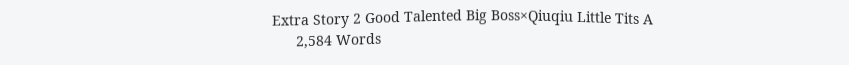Extra Story 2 Good Talented Big Boss×Qiuqiu Little Tits A
      2,584 Words